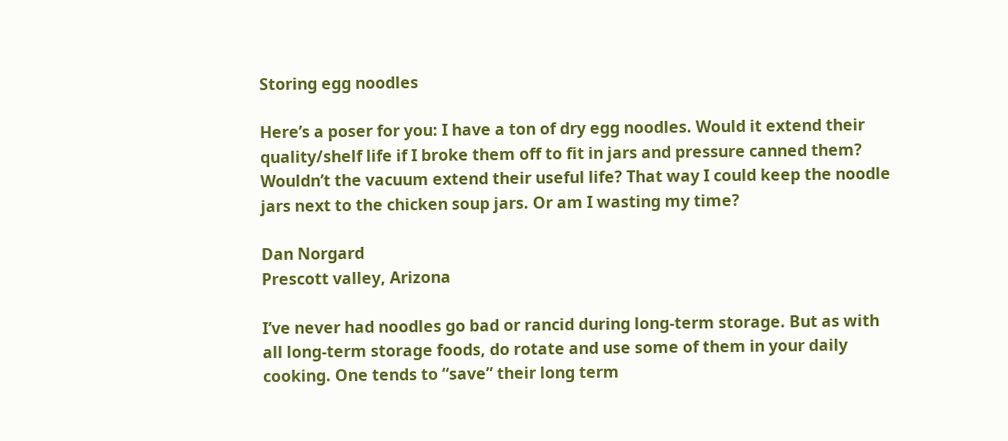Storing egg noodles

Here’s a poser for you: I have a ton of dry egg noodles. Would it extend their quality/shelf life if I broke them off to fit in jars and pressure canned them? Wouldn’t the vacuum extend their useful life? That way I could keep the noodle jars next to the chicken soup jars. Or am I wasting my time?

Dan Norgard
Prescott valley, Arizona

I’ve never had noodles go bad or rancid during long-term storage. But as with all long-term storage foods, do rotate and use some of them in your daily cooking. One tends to “save” their long term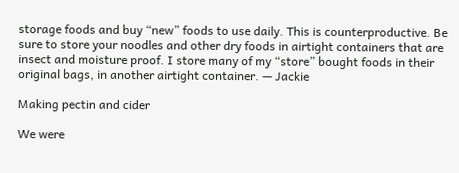storage foods and buy “new” foods to use daily. This is counterproductive. Be sure to store your noodles and other dry foods in airtight containers that are insect and moisture proof. I store many of my “store” bought foods in their original bags, in another airtight container. — Jackie

Making pectin and cider

We were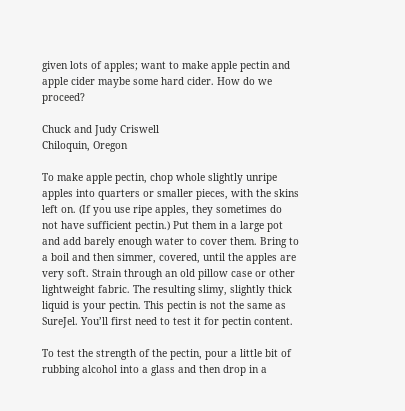given lots of apples; want to make apple pectin and apple cider maybe some hard cider. How do we proceed?

Chuck and Judy Criswell
Chiloquin, Oregon

To make apple pectin, chop whole slightly unripe apples into quarters or smaller pieces, with the skins left on. (If you use ripe apples, they sometimes do not have sufficient pectin.) Put them in a large pot and add barely enough water to cover them. Bring to a boil and then simmer, covered, until the apples are very soft. Strain through an old pillow case or other lightweight fabric. The resulting slimy, slightly thick liquid is your pectin. This pectin is not the same as SureJel. You’ll first need to test it for pectin content.

To test the strength of the pectin, pour a little bit of rubbing alcohol into a glass and then drop in a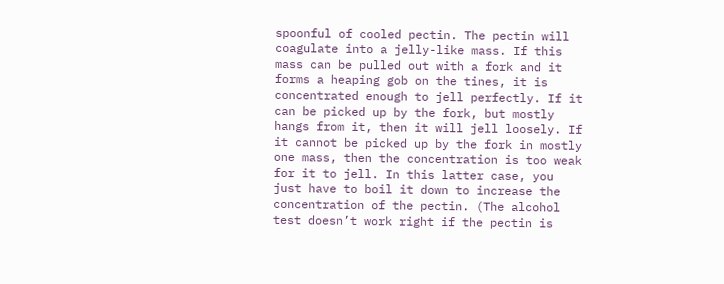spoonful of cooled pectin. The pectin will coagulate into a jelly-like mass. If this mass can be pulled out with a fork and it forms a heaping gob on the tines, it is concentrated enough to jell perfectly. If it can be picked up by the fork, but mostly hangs from it, then it will jell loosely. If it cannot be picked up by the fork in mostly one mass, then the concentration is too weak for it to jell. In this latter case, you just have to boil it down to increase the concentration of the pectin. (The alcohol test doesn’t work right if the pectin is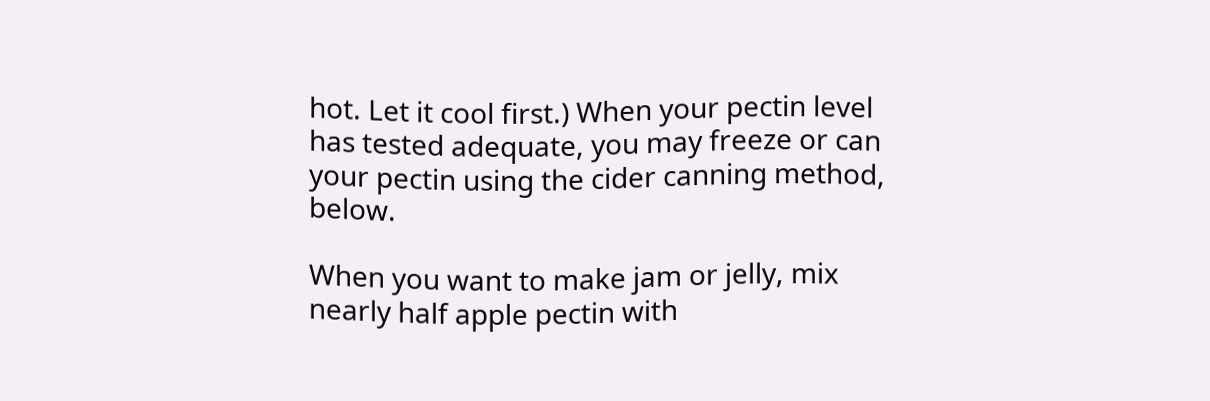hot. Let it cool first.) When your pectin level has tested adequate, you may freeze or can your pectin using the cider canning method, below.

When you want to make jam or jelly, mix nearly half apple pectin with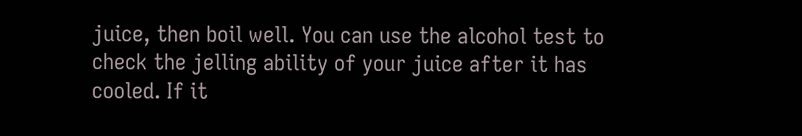juice, then boil well. You can use the alcohol test to check the jelling ability of your juice after it has cooled. If it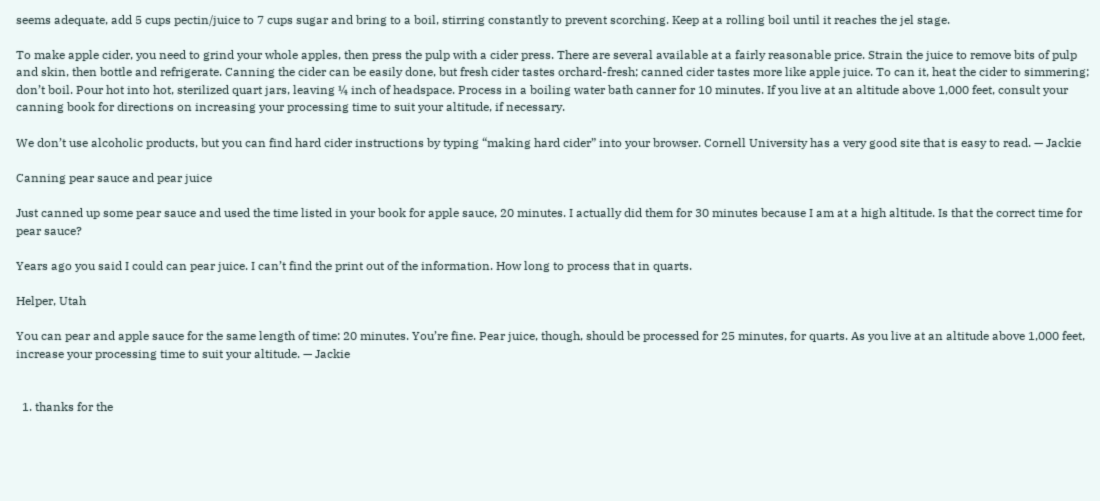seems adequate, add 5 cups pectin/juice to 7 cups sugar and bring to a boil, stirring constantly to prevent scorching. Keep at a rolling boil until it reaches the jel stage.

To make apple cider, you need to grind your whole apples, then press the pulp with a cider press. There are several available at a fairly reasonable price. Strain the juice to remove bits of pulp and skin, then bottle and refrigerate. Canning the cider can be easily done, but fresh cider tastes orchard-fresh; canned cider tastes more like apple juice. To can it, heat the cider to simmering; don’t boil. Pour hot into hot, sterilized quart jars, leaving ¼ inch of headspace. Process in a boiling water bath canner for 10 minutes. If you live at an altitude above 1,000 feet, consult your canning book for directions on increasing your processing time to suit your altitude, if necessary.

We don’t use alcoholic products, but you can find hard cider instructions by typing “making hard cider” into your browser. Cornell University has a very good site that is easy to read. — Jackie

Canning pear sauce and pear juice

Just canned up some pear sauce and used the time listed in your book for apple sauce, 20 minutes. I actually did them for 30 minutes because I am at a high altitude. Is that the correct time for pear sauce?

Years ago you said I could can pear juice. I can’t find the print out of the information. How long to process that in quarts.

Helper, Utah

You can pear and apple sauce for the same length of time: 20 minutes. You’re fine. Pear juice, though, should be processed for 25 minutes, for quarts. As you live at an altitude above 1,000 feet, increase your processing time to suit your altitude. — Jackie


  1. thanks for the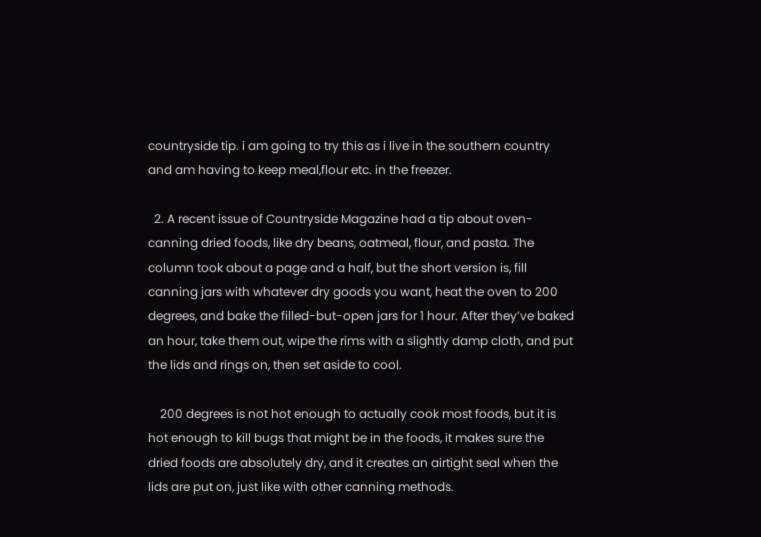countryside tip. i am going to try this as i live in the southern country and am having to keep meal,flour etc. in the freezer.

  2. A recent issue of Countryside Magazine had a tip about oven-canning dried foods, like dry beans, oatmeal, flour, and pasta. The column took about a page and a half, but the short version is, fill canning jars with whatever dry goods you want, heat the oven to 200 degrees, and bake the filled-but-open jars for 1 hour. After they’ve baked an hour, take them out, wipe the rims with a slightly damp cloth, and put the lids and rings on, then set aside to cool.

    200 degrees is not hot enough to actually cook most foods, but it is hot enough to kill bugs that might be in the foods, it makes sure the dried foods are absolutely dry, and it creates an airtight seal when the lids are put on, just like with other canning methods.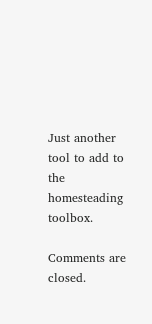Just another tool to add to the homesteading toolbox.

Comments are closed.